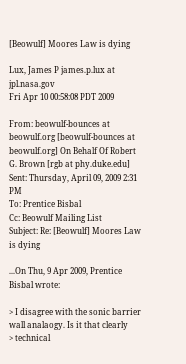[Beowulf] Moores Law is dying

Lux, James P james.p.lux at jpl.nasa.gov
Fri Apr 10 00:58:08 PDT 2009

From: beowulf-bounces at beowulf.org [beowulf-bounces at beowulf.org] On Behalf Of Robert G. Brown [rgb at phy.duke.edu]
Sent: Thursday, April 09, 2009 2:31 PM
To: Prentice Bisbal
Cc: Beowulf Mailing List
Subject: Re: [Beowulf] Moores Law is dying

...On Thu, 9 Apr 2009, Prentice Bisbal wrote:

> I disagree with the sonic barrier wall analaogy. Is it that clearly
> technical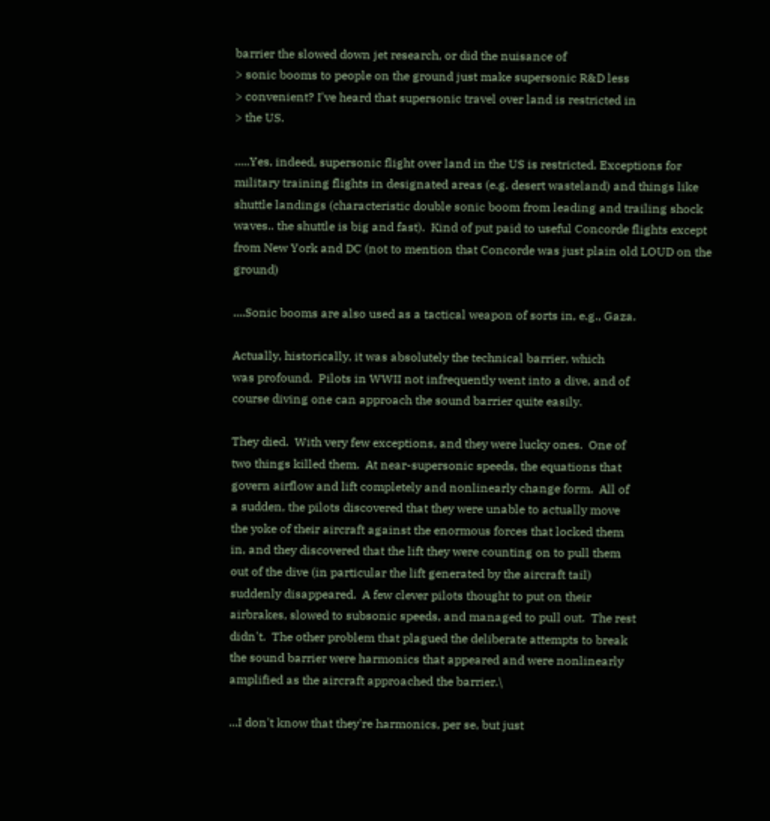barrier the slowed down jet research, or did the nuisance of
> sonic booms to people on the ground just make supersonic R&D less
> convenient? I've heard that supersonic travel over land is restricted in
> the US.

.....Yes, indeed, supersonic flight over land in the US is restricted. Exceptions for military training flights in designated areas (e.g. desert wasteland) and things like shuttle landings (characteristic double sonic boom from leading and trailing shock waves.. the shuttle is big and fast).  Kind of put paid to useful Concorde flights except from New York and DC (not to mention that Concorde was just plain old LOUD on the ground)

....Sonic booms are also used as a tactical weapon of sorts in, e.g., Gaza.

Actually, historically, it was absolutely the technical barrier, which
was profound.  Pilots in WWII not infrequently went into a dive, and of
course diving one can approach the sound barrier quite easily.

They died.  With very few exceptions, and they were lucky ones.  One of
two things killed them.  At near-supersonic speeds, the equations that
govern airflow and lift completely and nonlinearly change form.  All of
a sudden, the pilots discovered that they were unable to actually move
the yoke of their aircraft against the enormous forces that locked them
in, and they discovered that the lift they were counting on to pull them
out of the dive (in particular the lift generated by the aircraft tail)
suddenly disappeared.  A few clever pilots thought to put on their
airbrakes, slowed to subsonic speeds, and managed to pull out.  The rest
didn't.  The other problem that plagued the deliberate attempts to break
the sound barrier were harmonics that appeared and were nonlinearly
amplified as the aircraft approached the barrier.\

...I don't know that they're harmonics, per se, but just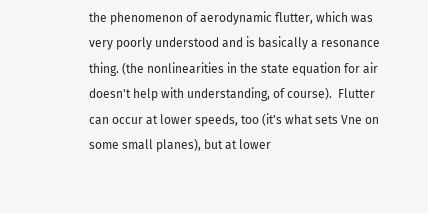the phenomenon of aerodynamic flutter, which was very poorly understood and is basically a resonance thing. (the nonlinearities in the state equation for air doesn't help with understanding, of course).  Flutter can occur at lower speeds, too (it's what sets Vne on some small planes), but at lower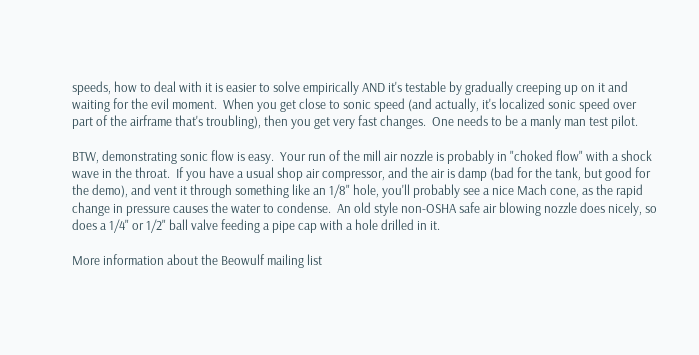speeds, how to deal with it is easier to solve empirically AND it's testable by gradually creeping up on it and waiting for the evil moment.  When you get close to sonic speed (and actually, it's localized sonic speed over part of the airframe that's troubling), then you get very fast changes.  One needs to be a manly man test pilot.

BTW, demonstrating sonic flow is easy.  Your run of the mill air nozzle is probably in "choked flow" with a shock wave in the throat.  If you have a usual shop air compressor, and the air is damp (bad for the tank, but good for the demo), and vent it through something like an 1/8" hole, you'll probably see a nice Mach cone, as the rapid change in pressure causes the water to condense.  An old style non-OSHA safe air blowing nozzle does nicely, so does a 1/4" or 1/2" ball valve feeding a pipe cap with a hole drilled in it.

More information about the Beowulf mailing list